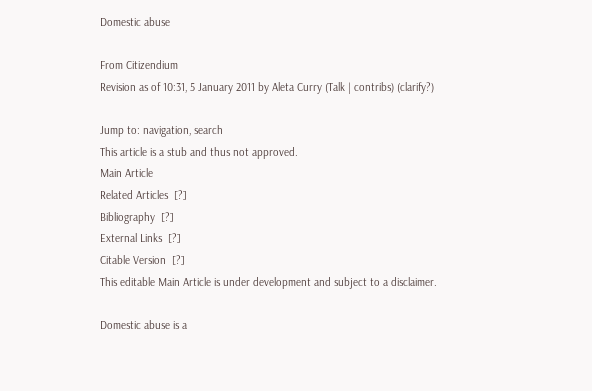Domestic abuse

From Citizendium
Revision as of 10:31, 5 January 2011 by Aleta Curry (Talk | contribs) (clarify?)

Jump to: navigation, search
This article is a stub and thus not approved.
Main Article
Related Articles  [?]
Bibliography  [?]
External Links  [?]
Citable Version  [?]
This editable Main Article is under development and subject to a disclaimer.

Domestic abuse is a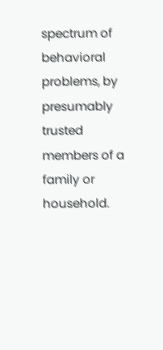spectrum of behavioral problems, by presumably trusted members of a family or household.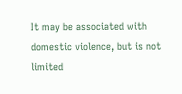It may be associated with domestic violence, but is not limited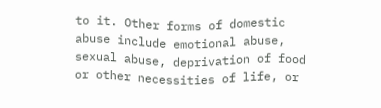to it. Other forms of domestic abuse include emotional abuse, sexual abuse, deprivation of food or other necessities of life, or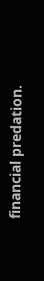financial predation.